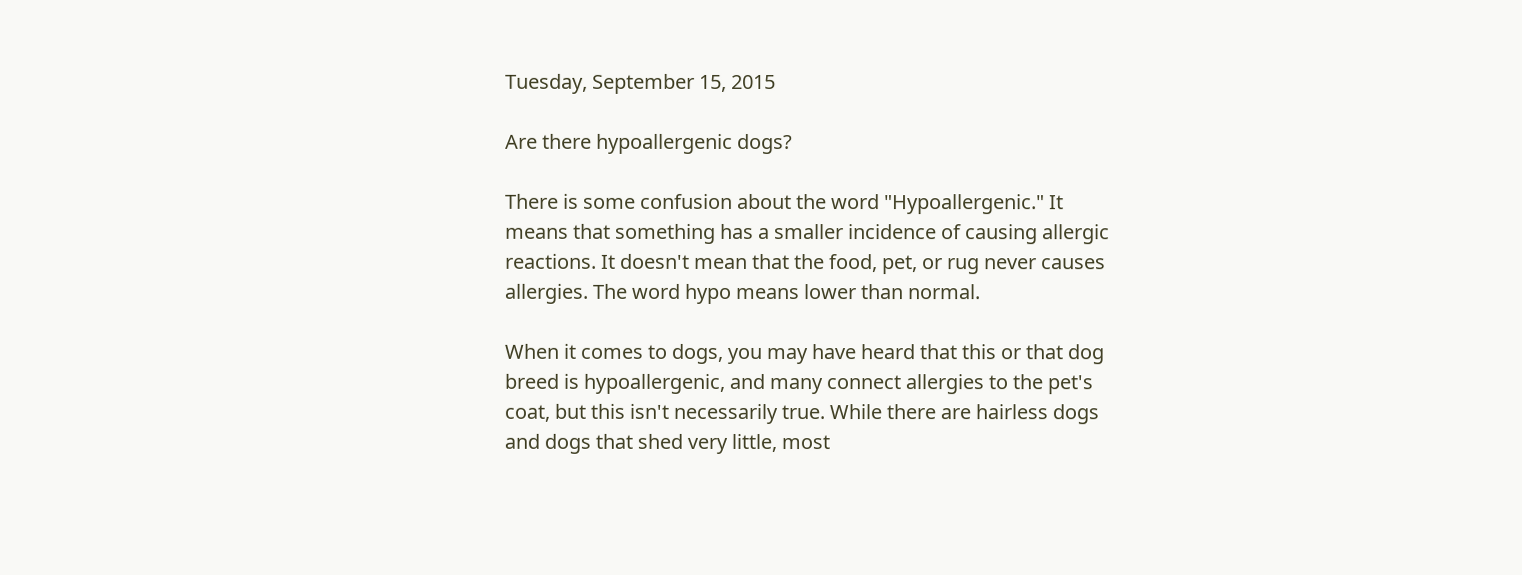Tuesday, September 15, 2015

Are there hypoallergenic dogs?

There is some confusion about the word "Hypoallergenic." It means that something has a smaller incidence of causing allergic reactions. It doesn't mean that the food, pet, or rug never causes allergies. The word hypo means lower than normal.

When it comes to dogs, you may have heard that this or that dog breed is hypoallergenic, and many connect allergies to the pet's coat, but this isn't necessarily true. While there are hairless dogs and dogs that shed very little, most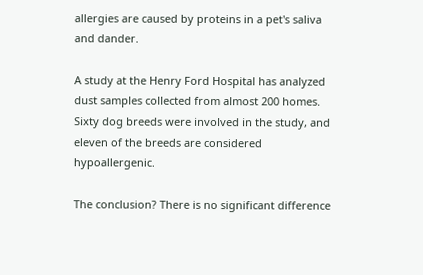allergies are caused by proteins in a pet's saliva and dander.

A study at the Henry Ford Hospital has analyzed dust samples collected from almost 200 homes. Sixty dog breeds were involved in the study, and eleven of the breeds are considered hypoallergenic.

The conclusion? There is no significant difference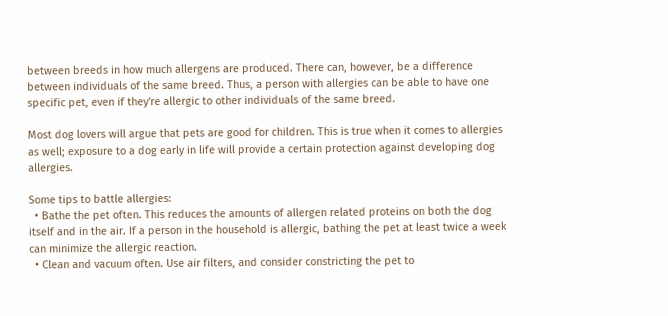between breeds in how much allergens are produced. There can, however, be a difference between individuals of the same breed. Thus, a person with allergies can be able to have one specific pet, even if they're allergic to other individuals of the same breed.

Most dog lovers will argue that pets are good for children. This is true when it comes to allergies as well; exposure to a dog early in life will provide a certain protection against developing dog allergies.

Some tips to battle allergies:
  • Bathe the pet often. This reduces the amounts of allergen related proteins on both the dog itself and in the air. If a person in the household is allergic, bathing the pet at least twice a week can minimize the allergic reaction.
  • Clean and vacuum often. Use air filters, and consider constricting the pet to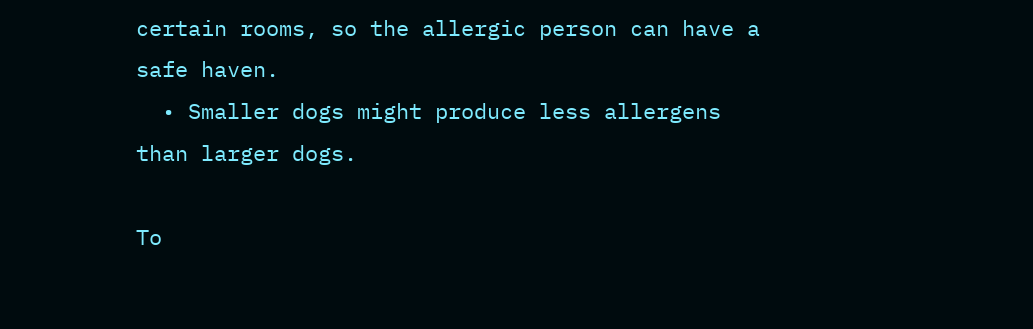certain rooms, so the allergic person can have a safe haven.
  • Smaller dogs might produce less allergens than larger dogs.

To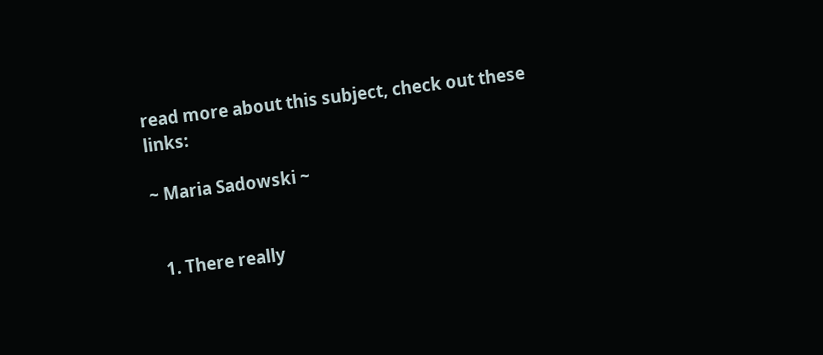read more about this subject, check out these links:

~ Maria Sadowski ~


  1. There really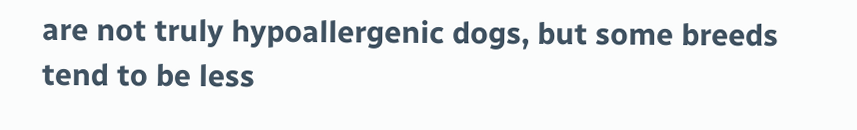are not truly hypoallergenic dogs, but some breeds tend to be less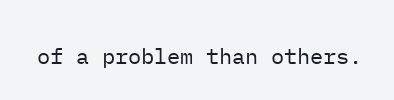of a problem than others.